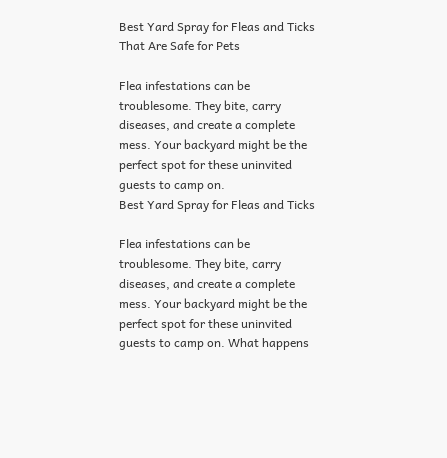Best Yard Spray for Fleas and Ticks That Are Safe for Pets

Flea infestations can be troublesome. They bite, carry diseases, and create a complete mess. Your backyard might be the perfect spot for these uninvited guests to camp on.
Best Yard Spray for Fleas and Ticks

Flea infestations can be troublesome. They bite, carry diseases, and create a complete mess. Your backyard might be the perfect spot for these uninvited guests to camp on. What happens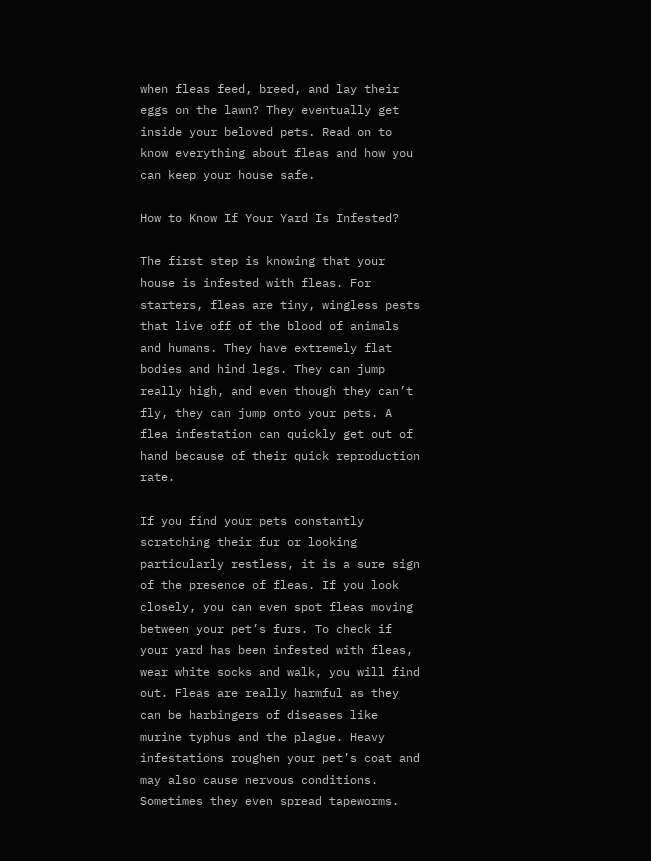when fleas feed, breed, and lay their eggs on the lawn? They eventually get inside your beloved pets. Read on to know everything about fleas and how you can keep your house safe.

How to Know If Your Yard Is Infested?

The first step is knowing that your house is infested with fleas. For starters, fleas are tiny, wingless pests that live off of the blood of animals and humans. They have extremely flat bodies and hind legs. They can jump really high, and even though they can’t fly, they can jump onto your pets. A flea infestation can quickly get out of hand because of their quick reproduction rate.

If you find your pets constantly scratching their fur or looking particularly restless, it is a sure sign of the presence of fleas. If you look closely, you can even spot fleas moving between your pet’s furs. To check if your yard has been infested with fleas, wear white socks and walk, you will find out. Fleas are really harmful as they can be harbingers of diseases like murine typhus and the plague. Heavy infestations roughen your pet’s coat and may also cause nervous conditions. Sometimes they even spread tapeworms.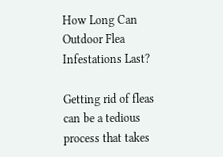How Long Can Outdoor Flea Infestations Last?

Getting rid of fleas can be a tedious process that takes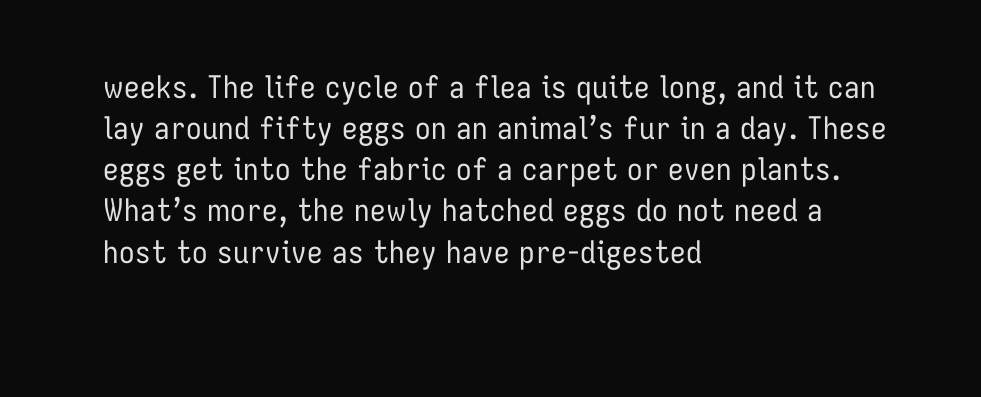weeks. The life cycle of a flea is quite long, and it can lay around fifty eggs on an animal’s fur in a day. These eggs get into the fabric of a carpet or even plants. What’s more, the newly hatched eggs do not need a host to survive as they have pre-digested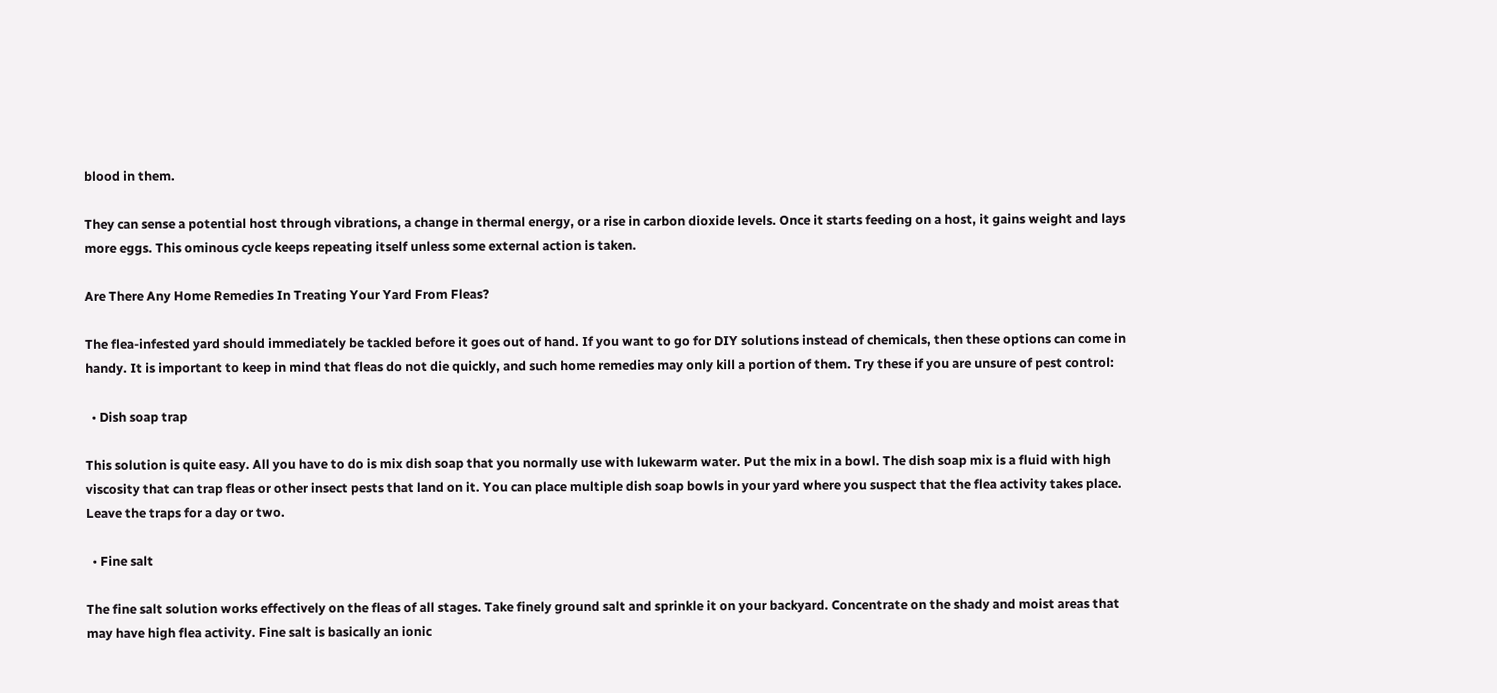blood in them.

They can sense a potential host through vibrations, a change in thermal energy, or a rise in carbon dioxide levels. Once it starts feeding on a host, it gains weight and lays more eggs. This ominous cycle keeps repeating itself unless some external action is taken.

Are There Any Home Remedies In Treating Your Yard From Fleas?

The flea-infested yard should immediately be tackled before it goes out of hand. If you want to go for DIY solutions instead of chemicals, then these options can come in handy. It is important to keep in mind that fleas do not die quickly, and such home remedies may only kill a portion of them. Try these if you are unsure of pest control:

  • Dish soap trap

This solution is quite easy. All you have to do is mix dish soap that you normally use with lukewarm water. Put the mix in a bowl. The dish soap mix is a fluid with high viscosity that can trap fleas or other insect pests that land on it. You can place multiple dish soap bowls in your yard where you suspect that the flea activity takes place. Leave the traps for a day or two.

  • Fine salt

The fine salt solution works effectively on the fleas of all stages. Take finely ground salt and sprinkle it on your backyard. Concentrate on the shady and moist areas that may have high flea activity. Fine salt is basically an ionic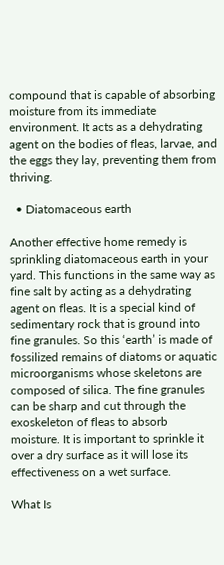compound that is capable of absorbing moisture from its immediate environment. It acts as a dehydrating agent on the bodies of fleas, larvae, and the eggs they lay, preventing them from thriving.

  • Diatomaceous earth

Another effective home remedy is sprinkling diatomaceous earth in your yard. This functions in the same way as fine salt by acting as a dehydrating agent on fleas. It is a special kind of sedimentary rock that is ground into fine granules. So this ‘earth’ is made of fossilized remains of diatoms or aquatic microorganisms whose skeletons are composed of silica. The fine granules can be sharp and cut through the exoskeleton of fleas to absorb moisture. It is important to sprinkle it over a dry surface as it will lose its effectiveness on a wet surface.

What Is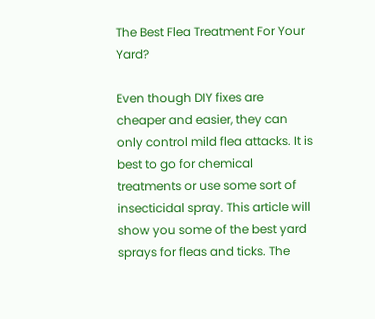The Best Flea Treatment For Your Yard?

Even though DIY fixes are cheaper and easier, they can only control mild flea attacks. It is best to go for chemical treatments or use some sort of insecticidal spray. This article will show you some of the best yard sprays for fleas and ticks. The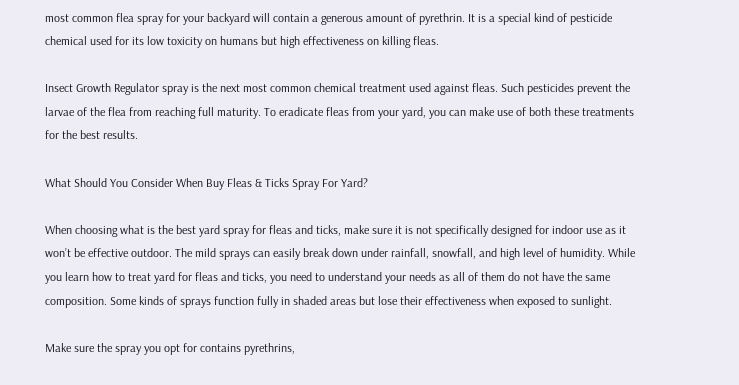most common flea spray for your backyard will contain a generous amount of pyrethrin. It is a special kind of pesticide chemical used for its low toxicity on humans but high effectiveness on killing fleas.

Insect Growth Regulator spray is the next most common chemical treatment used against fleas. Such pesticides prevent the larvae of the flea from reaching full maturity. To eradicate fleas from your yard, you can make use of both these treatments for the best results.

What Should You Consider When Buy Fleas & Ticks Spray For Yard?

When choosing what is the best yard spray for fleas and ticks, make sure it is not specifically designed for indoor use as it won’t be effective outdoor. The mild sprays can easily break down under rainfall, snowfall, and high level of humidity. While you learn how to treat yard for fleas and ticks, you need to understand your needs as all of them do not have the same composition. Some kinds of sprays function fully in shaded areas but lose their effectiveness when exposed to sunlight.

Make sure the spray you opt for contains pyrethrins,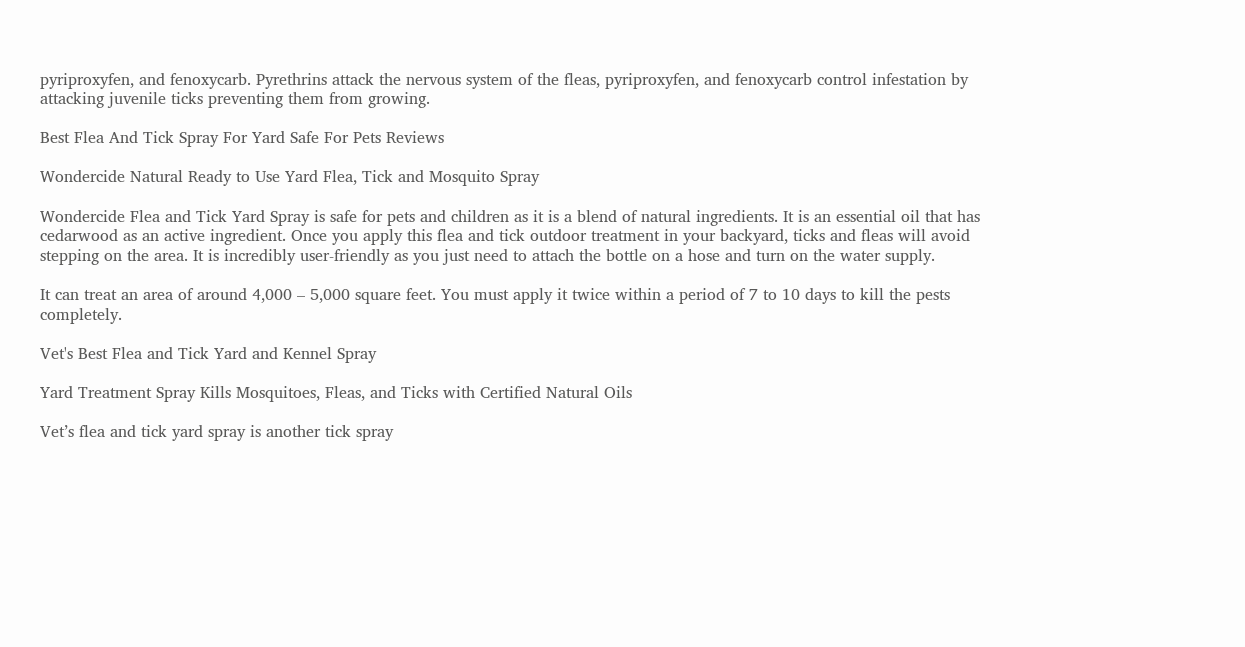pyriproxyfen, and fenoxycarb. Pyrethrins attack the nervous system of the fleas, pyriproxyfen, and fenoxycarb control infestation by attacking juvenile ticks preventing them from growing.

Best Flea And Tick Spray For Yard Safe For Pets Reviews

Wondercide Natural Ready to Use Yard Flea, Tick and Mosquito Spray

Wondercide Flea and Tick Yard Spray is safe for pets and children as it is a blend of natural ingredients. It is an essential oil that has cedarwood as an active ingredient. Once you apply this flea and tick outdoor treatment in your backyard, ticks and fleas will avoid stepping on the area. It is incredibly user-friendly as you just need to attach the bottle on a hose and turn on the water supply.

It can treat an area of around 4,000 – 5,000 square feet. You must apply it twice within a period of 7 to 10 days to kill the pests completely.

Vet's Best Flea and Tick Yard and Kennel Spray

Yard Treatment Spray Kills Mosquitoes, Fleas, and Ticks with Certified Natural Oils

Vet’s flea and tick yard spray is another tick spray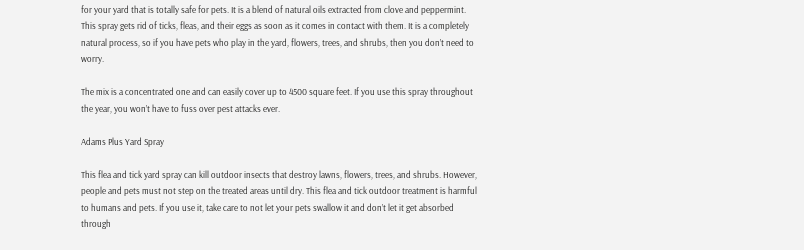for your yard that is totally safe for pets. It is a blend of natural oils extracted from clove and peppermint. This spray gets rid of ticks, fleas, and their eggs as soon as it comes in contact with them. It is a completely natural process, so if you have pets who play in the yard, flowers, trees, and shrubs, then you don’t need to worry.

The mix is a concentrated one and can easily cover up to 4500 square feet. If you use this spray throughout the year, you won’t have to fuss over pest attacks ever.

Adams Plus Yard Spray

This flea and tick yard spray can kill outdoor insects that destroy lawns, flowers, trees, and shrubs. However, people and pets must not step on the treated areas until dry. This flea and tick outdoor treatment is harmful to humans and pets. If you use it, take care to not let your pets swallow it and don’t let it get absorbed through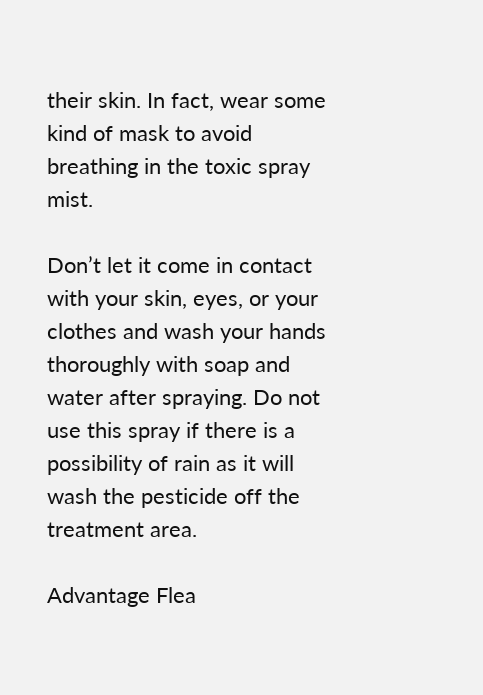their skin. In fact, wear some kind of mask to avoid breathing in the toxic spray mist.

Don’t let it come in contact with your skin, eyes, or your clothes and wash your hands thoroughly with soap and water after spraying. Do not use this spray if there is a possibility of rain as it will wash the pesticide off the treatment area.

Advantage Flea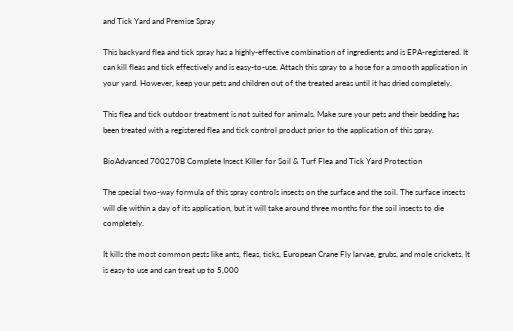and Tick Yard and Premise Spray

This backyard flea and tick spray has a highly-effective combination of ingredients and is EPA-registered. It can kill fleas and tick effectively and is easy-to-use. Attach this spray to a hose for a smooth application in your yard. However, keep your pets and children out of the treated areas until it has dried completely.

This flea and tick outdoor treatment is not suited for animals. Make sure your pets and their bedding has been treated with a registered flea and tick control product prior to the application of this spray.

BioAdvanced 700270B Complete Insect Killer for Soil & Turf Flea and Tick Yard Protection

The special two-way formula of this spray controls insects on the surface and the soil. The surface insects will die within a day of its application, but it will take around three months for the soil insects to die completely.

It kills the most common pests like ants, fleas, ticks, European Crane Fly larvae, grubs, and mole crickets. It is easy to use and can treat up to 5,000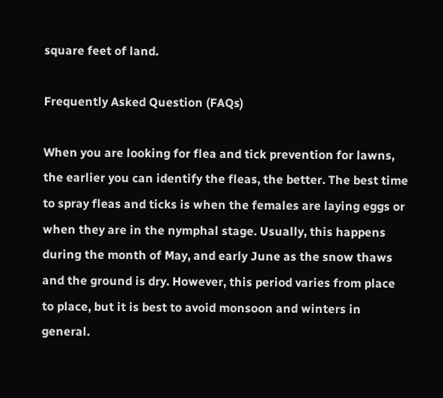square feet of land.

Frequently Asked Question (FAQs)

When you are looking for flea and tick prevention for lawns, the earlier you can identify the fleas, the better. The best time to spray fleas and ticks is when the females are laying eggs or when they are in the nymphal stage. Usually, this happens during the month of May, and early June as the snow thaws and the ground is dry. However, this period varies from place to place, but it is best to avoid monsoon and winters in general.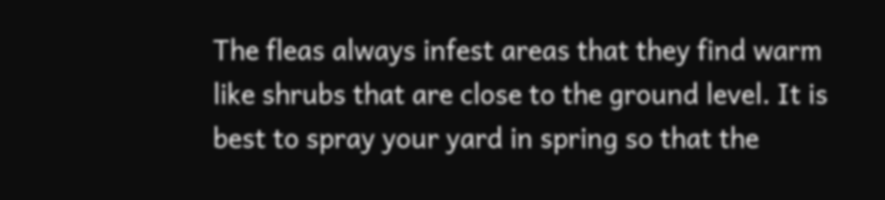The fleas always infest areas that they find warm like shrubs that are close to the ground level. It is best to spray your yard in spring so that the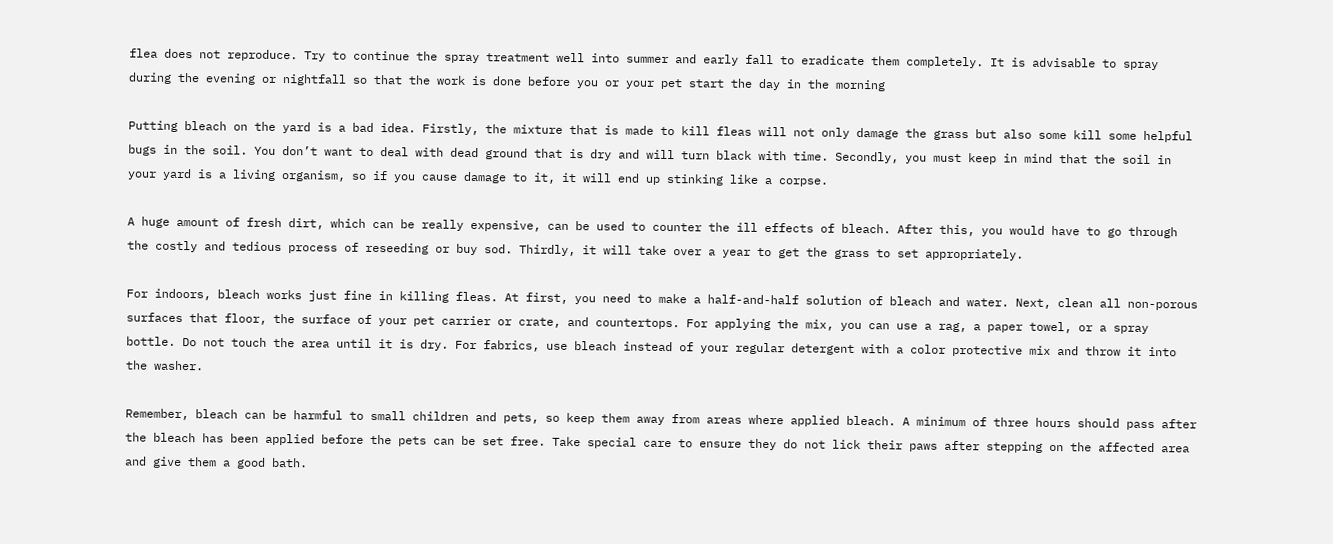flea does not reproduce. Try to continue the spray treatment well into summer and early fall to eradicate them completely. It is advisable to spray during the evening or nightfall so that the work is done before you or your pet start the day in the morning

Putting bleach on the yard is a bad idea. Firstly, the mixture that is made to kill fleas will not only damage the grass but also some kill some helpful bugs in the soil. You don’t want to deal with dead ground that is dry and will turn black with time. Secondly, you must keep in mind that the soil in your yard is a living organism, so if you cause damage to it, it will end up stinking like a corpse.

A huge amount of fresh dirt, which can be really expensive, can be used to counter the ill effects of bleach. After this, you would have to go through the costly and tedious process of reseeding or buy sod. Thirdly, it will take over a year to get the grass to set appropriately.

For indoors, bleach works just fine in killing fleas. At first, you need to make a half-and-half solution of bleach and water. Next, clean all non-porous surfaces that floor, the surface of your pet carrier or crate, and countertops. For applying the mix, you can use a rag, a paper towel, or a spray bottle. Do not touch the area until it is dry. For fabrics, use bleach instead of your regular detergent with a color protective mix and throw it into the washer.

Remember, bleach can be harmful to small children and pets, so keep them away from areas where applied bleach. A minimum of three hours should pass after the bleach has been applied before the pets can be set free. Take special care to ensure they do not lick their paws after stepping on the affected area and give them a good bath.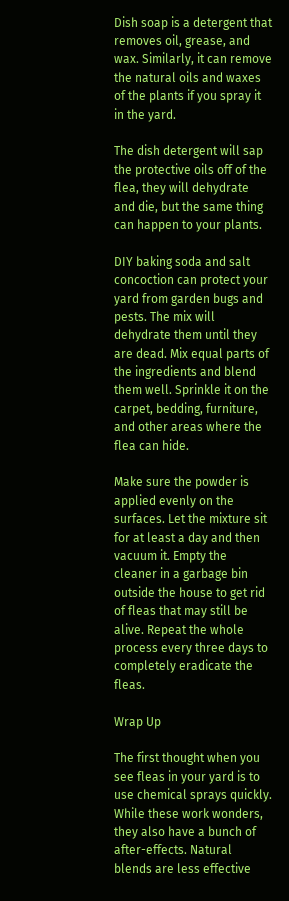Dish soap is a detergent that removes oil, grease, and wax. Similarly, it can remove the natural oils and waxes of the plants if you spray it in the yard.

The dish detergent will sap the protective oils off of the flea, they will dehydrate and die, but the same thing can happen to your plants.

DIY baking soda and salt concoction can protect your yard from garden bugs and pests. The mix will dehydrate them until they are dead. Mix equal parts of the ingredients and blend them well. Sprinkle it on the carpet, bedding, furniture, and other areas where the flea can hide.

Make sure the powder is applied evenly on the surfaces. Let the mixture sit for at least a day and then vacuum it. Empty the cleaner in a garbage bin outside the house to get rid of fleas that may still be alive. Repeat the whole process every three days to completely eradicate the fleas.

Wrap Up

The first thought when you see fleas in your yard is to use chemical sprays quickly. While these work wonders, they also have a bunch of after-effects. Natural blends are less effective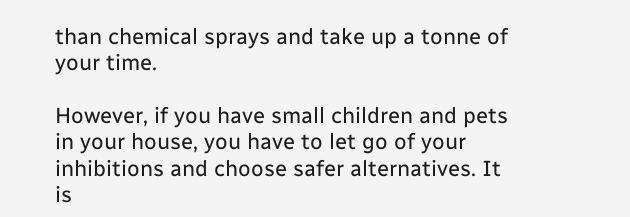than chemical sprays and take up a tonne of your time.

However, if you have small children and pets in your house, you have to let go of your inhibitions and choose safer alternatives. It is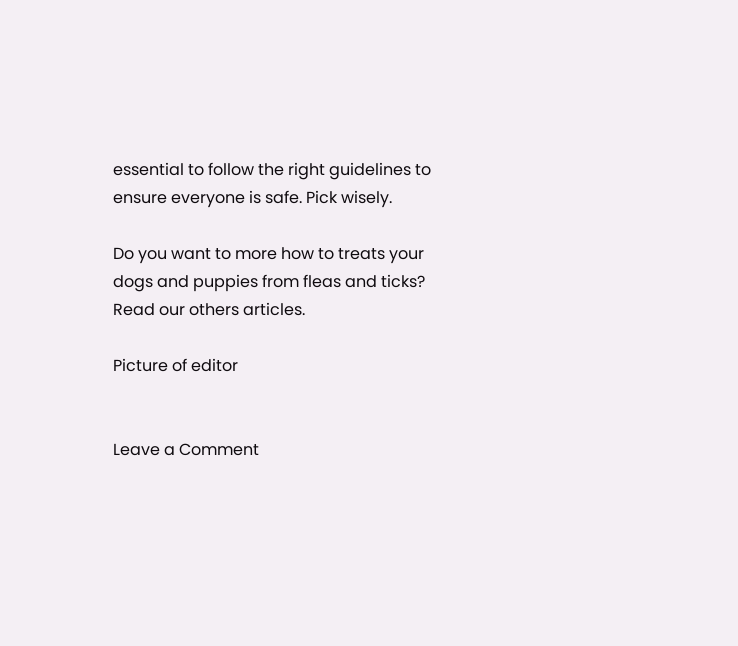essential to follow the right guidelines to ensure everyone is safe. Pick wisely.

Do you want to more how to treats your dogs and puppies from fleas and ticks? Read our others articles.

Picture of editor


Leave a Comment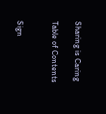Sharing is Caring

Table of Contents


Sign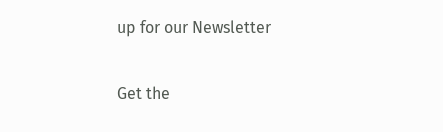up for our Newsletter

Get the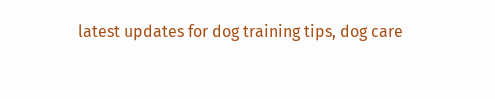latest updates for dog training tips, dog care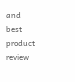and best product review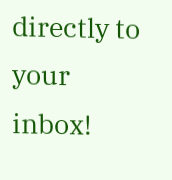directly to your inbox!